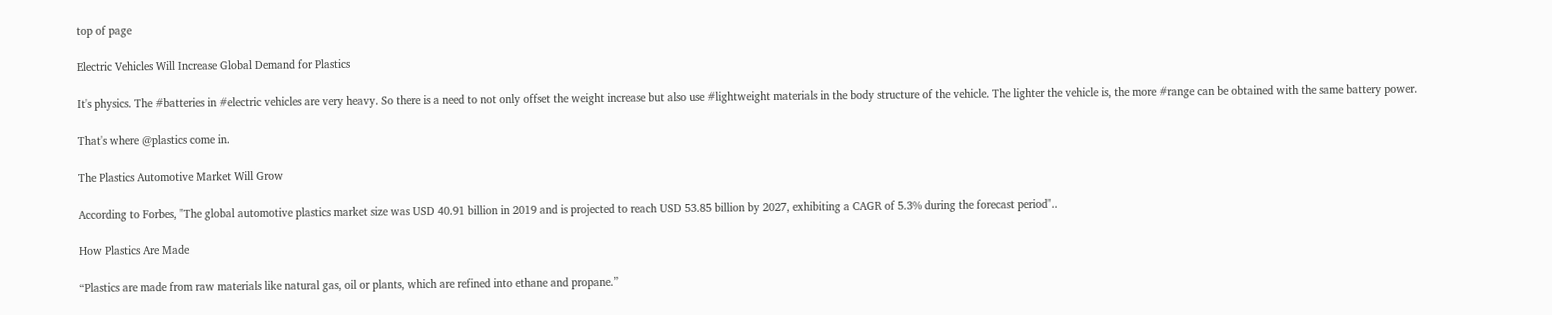top of page

Electric Vehicles Will Increase Global Demand for Plastics

It's physics. The #batteries in #electric vehicles are very heavy. So there is a need to not only offset the weight increase but also use #lightweight materials in the body structure of the vehicle. The lighter the vehicle is, the more #range can be obtained with the same battery power.

That's where @plastics come in.

The Plastics Automotive Market Will Grow

According to Forbes, "The global automotive plastics market size was USD 40.91 billion in 2019 and is projected to reach USD 53.85 billion by 2027, exhibiting a CAGR of 5.3% during the forecast period"..

How Plastics Are Made

“Plastics are made from raw materials like natural gas, oil or plants, which are refined into ethane and propane.”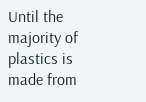Until the majority of plastics is made from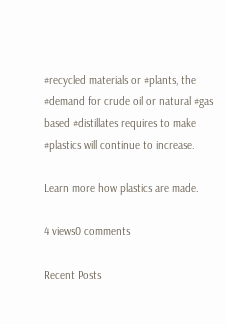#recycled materials or #plants, the #demand for crude oil or natural #gas based #distillates requires to make #plastics will continue to increase.

Learn more how plastics are made.

4 views0 comments

Recent Posts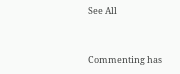See All


Commenting has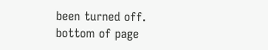been turned off.
bottom of page